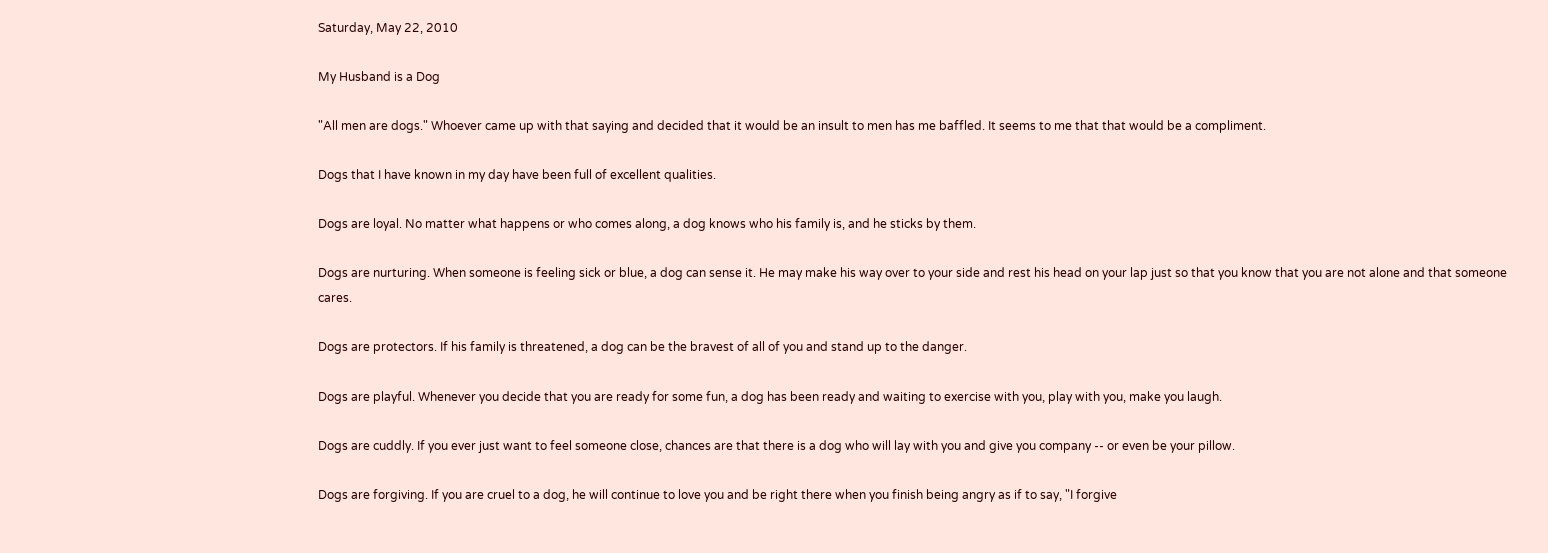Saturday, May 22, 2010

My Husband is a Dog

"All men are dogs." Whoever came up with that saying and decided that it would be an insult to men has me baffled. It seems to me that that would be a compliment.

Dogs that I have known in my day have been full of excellent qualities.

Dogs are loyal. No matter what happens or who comes along, a dog knows who his family is, and he sticks by them.

Dogs are nurturing. When someone is feeling sick or blue, a dog can sense it. He may make his way over to your side and rest his head on your lap just so that you know that you are not alone and that someone cares.

Dogs are protectors. If his family is threatened, a dog can be the bravest of all of you and stand up to the danger.

Dogs are playful. Whenever you decide that you are ready for some fun, a dog has been ready and waiting to exercise with you, play with you, make you laugh.

Dogs are cuddly. If you ever just want to feel someone close, chances are that there is a dog who will lay with you and give you company -- or even be your pillow.

Dogs are forgiving. If you are cruel to a dog, he will continue to love you and be right there when you finish being angry as if to say, "I forgive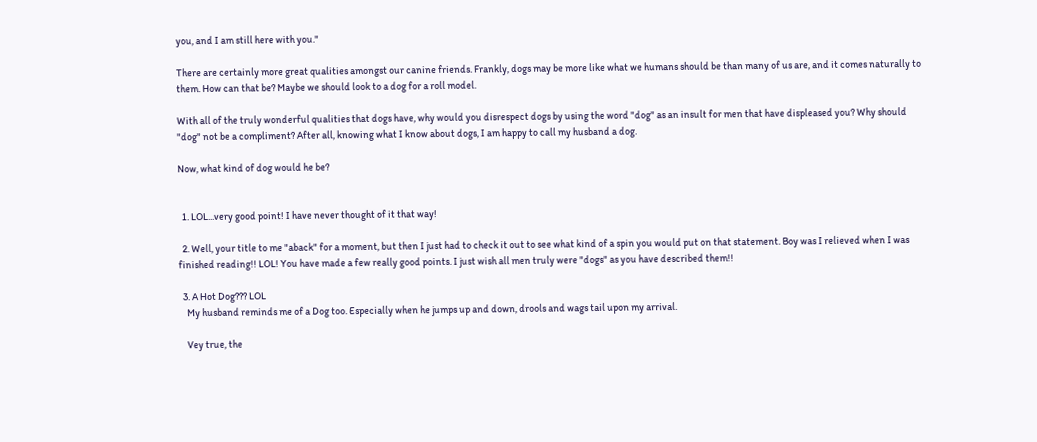you, and I am still here with you."

There are certainly more great qualities amongst our canine friends. Frankly, dogs may be more like what we humans should be than many of us are, and it comes naturally to them. How can that be? Maybe we should look to a dog for a roll model.

With all of the truly wonderful qualities that dogs have, why would you disrespect dogs by using the word "dog" as an insult for men that have displeased you? Why should "dog" not be a compliment? After all, knowing what I know about dogs, I am happy to call my husband a dog.

Now, what kind of dog would he be?


  1. LOL...very good point! I have never thought of it that way!

  2. Well, your title to me "aback" for a moment, but then I just had to check it out to see what kind of a spin you would put on that statement. Boy was I relieved when I was finished reading!! LOL! You have made a few really good points. I just wish all men truly were "dogs" as you have described them!!

  3. A Hot Dog??? LOL
    My husband reminds me of a Dog too. Especially when he jumps up and down, drools and wags tail upon my arrival.

    Vey true, the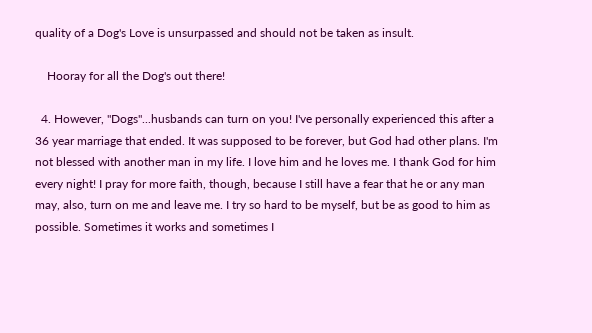quality of a Dog's Love is unsurpassed and should not be taken as insult.

    Hooray for all the Dog's out there!

  4. However, "Dogs"...husbands can turn on you! I've personally experienced this after a 36 year marriage that ended. It was supposed to be forever, but God had other plans. I'm not blessed with another man in my life. I love him and he loves me. I thank God for him every night! I pray for more faith, though, because I still have a fear that he or any man may, also, turn on me and leave me. I try so hard to be myself, but be as good to him as possible. Sometimes it works and sometimes I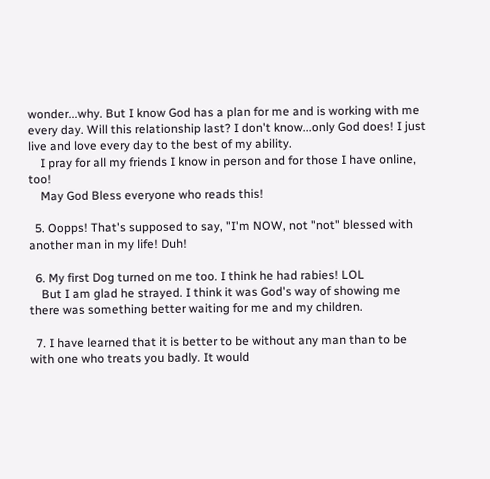wonder...why. But I know God has a plan for me and is working with me every day. Will this relationship last? I don't know...only God does! I just live and love every day to the best of my ability.
    I pray for all my friends I know in person and for those I have online, too!
    May God Bless everyone who reads this!

  5. Oopps! That's supposed to say, "I'm NOW, not "not" blessed with another man in my life! Duh!

  6. My first Dog turned on me too. I think he had rabies! LOL
    But I am glad he strayed. I think it was God's way of showing me there was something better waiting for me and my children.

  7. I have learned that it is better to be without any man than to be with one who treats you badly. It would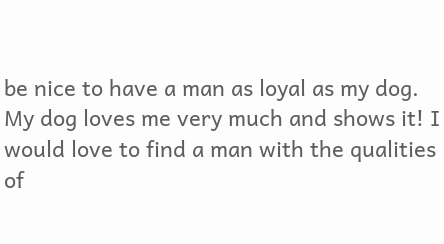be nice to have a man as loyal as my dog. My dog loves me very much and shows it! I would love to find a man with the qualities of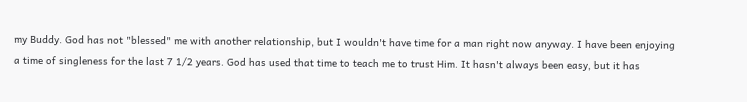my Buddy. God has not "blessed" me with another relationship, but I wouldn't have time for a man right now anyway. I have been enjoying a time of singleness for the last 7 1/2 years. God has used that time to teach me to trust Him. It hasn't always been easy, but it has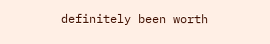definitely been worth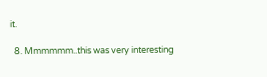it.

  8. Mmmmmm..this was very interesting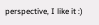perspective, I like it :)